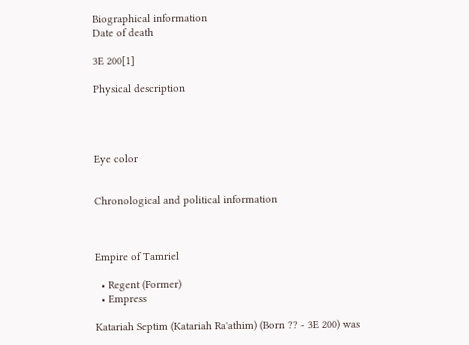Biographical information
Date of death

3E 200[1]

Physical description




Eye color


Chronological and political information



Empire of Tamriel

  • Regent (Former)
  • Empress

Katariah Septim (Katariah Ra'athim) (Born ?? - 3E 200) was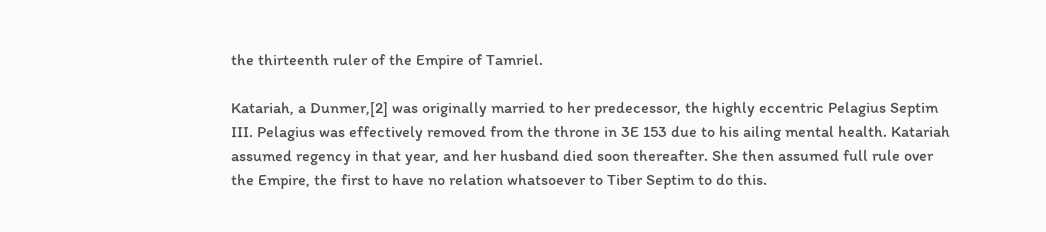the thirteenth ruler of the Empire of Tamriel.

Katariah, a Dunmer,[2] was originally married to her predecessor, the highly eccentric Pelagius Septim III. Pelagius was effectively removed from the throne in 3E 153 due to his ailing mental health. Katariah assumed regency in that year, and her husband died soon thereafter. She then assumed full rule over the Empire, the first to have no relation whatsoever to Tiber Septim to do this.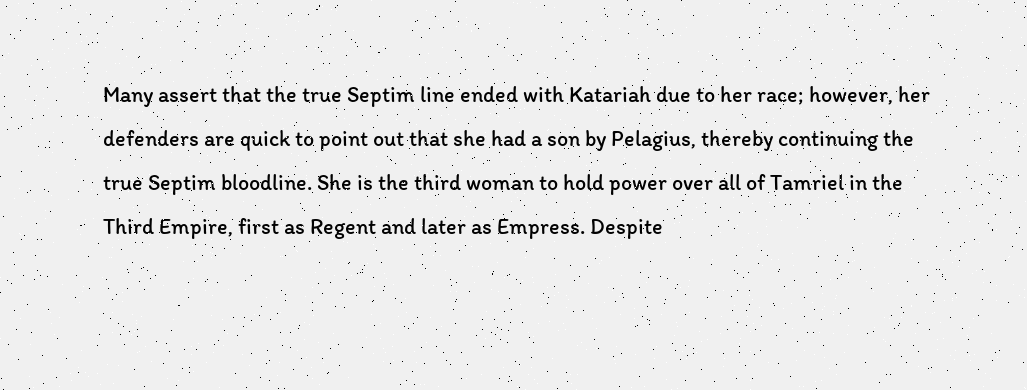Many assert that the true Septim line ended with Katariah due to her race; however, her defenders are quick to point out that she had a son by Pelagius, thereby continuing the true Septim bloodline. She is the third woman to hold power over all of Tamriel in the Third Empire, first as Regent and later as Empress. Despite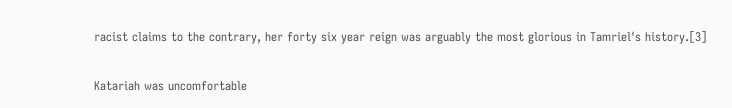racist claims to the contrary, her forty six year reign was arguably the most glorious in Tamriel's history.[3]

Katariah was uncomfortable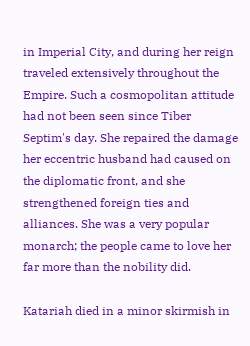in Imperial City, and during her reign traveled extensively throughout the Empire. Such a cosmopolitan attitude had not been seen since Tiber Septim's day. She repaired the damage her eccentric husband had caused on the diplomatic front, and she strengthened foreign ties and alliances. She was a very popular monarch; the people came to love her far more than the nobility did.

Katariah died in a minor skirmish in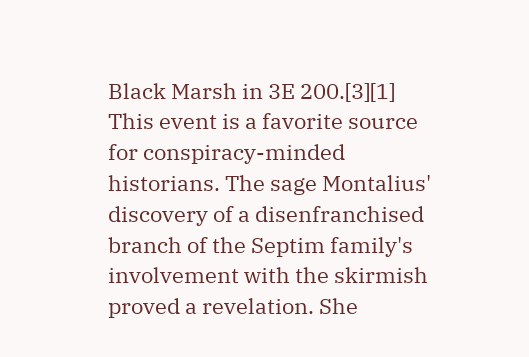Black Marsh in 3E 200.[3][1] This event is a favorite source for conspiracy-minded historians. The sage Montalius' discovery of a disenfranchised branch of the Septim family's involvement with the skirmish proved a revelation. She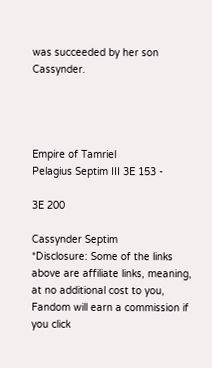was succeeded by her son Cassynder.




Empire of Tamriel
Pelagius Septim III 3E 153 -

3E 200

Cassynder Septim
*Disclosure: Some of the links above are affiliate links, meaning, at no additional cost to you, Fandom will earn a commission if you click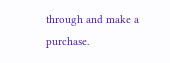through and make a purchase.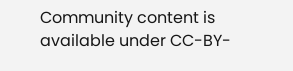Community content is available under CC-BY-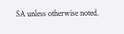SA unless otherwise noted.